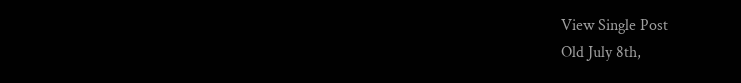View Single Post
Old July 8th,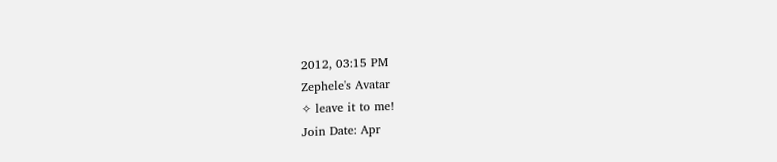2012, 03:15 PM
Zephele's Avatar
✧ leave it to me!
Join Date: Apr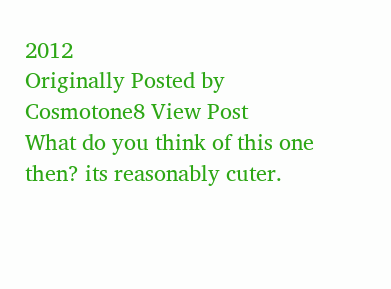2012
Originally Posted by Cosmotone8 View Post
What do you think of this one then? its reasonably cuter.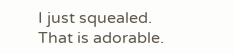I just squealed. That is adorable.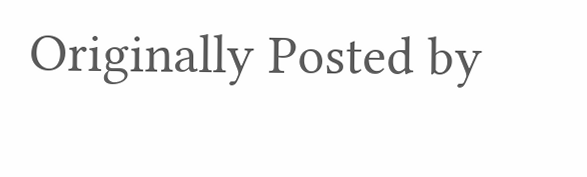Originally Posted by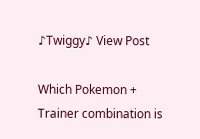♪Twiggy♪ View Post

Which Pokemon + Trainer combination is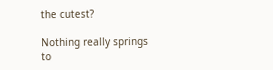the cutest?

Nothing really springs to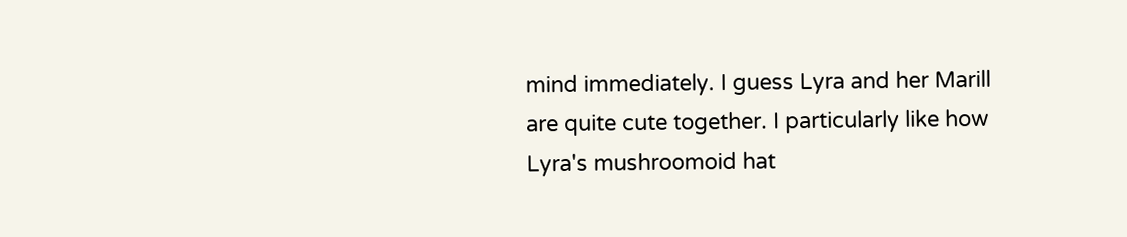mind immediately. I guess Lyra and her Marill are quite cute together. I particularly like how Lyra's mushroomoid hat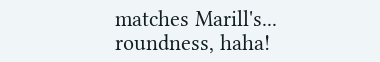matches Marill's... roundness, haha!